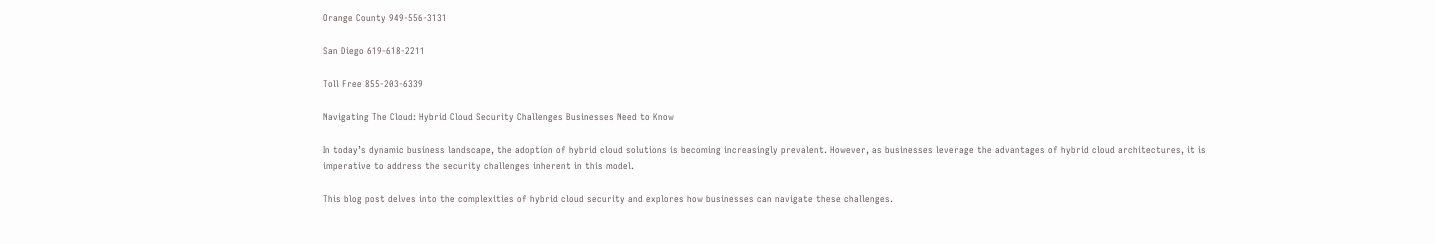Orange County 949-556-3131

San Diego 619-618-2211

Toll Free 855-203-6339

Navigating The Cloud: Hybrid Cloud Security Challenges Businesses Need to Know

In today’s dynamic business landscape, the adoption of hybrid cloud solutions is becoming increasingly prevalent. However, as businesses leverage the advantages of hybrid cloud architectures, it is imperative to address the security challenges inherent in this model.

This blog post delves into the complexities of hybrid cloud security and explores how businesses can navigate these challenges.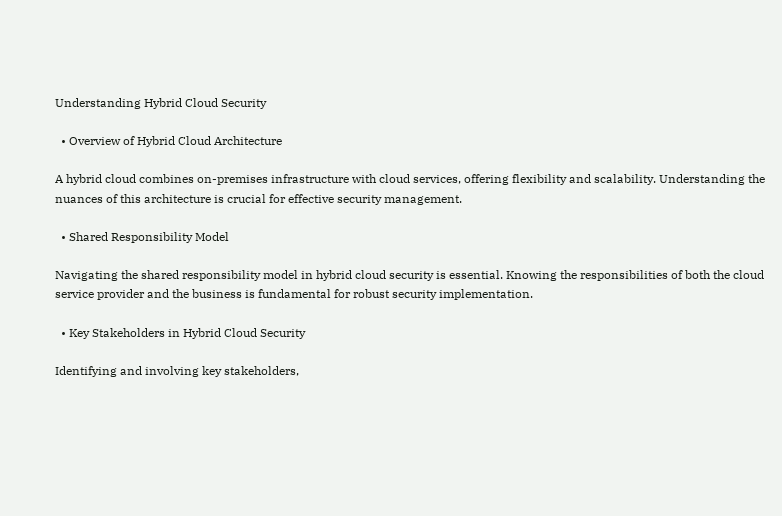Understanding Hybrid Cloud Security

  • Overview of Hybrid Cloud Architecture

A hybrid cloud combines on-premises infrastructure with cloud services, offering flexibility and scalability. Understanding the nuances of this architecture is crucial for effective security management.

  • Shared Responsibility Model

Navigating the shared responsibility model in hybrid cloud security is essential. Knowing the responsibilities of both the cloud service provider and the business is fundamental for robust security implementation.

  • Key Stakeholders in Hybrid Cloud Security

Identifying and involving key stakeholders,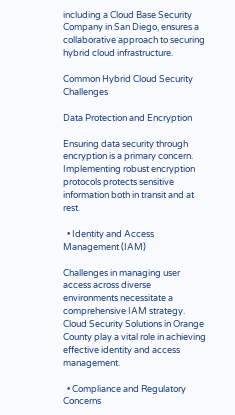including a Cloud Base Security Company in San Diego, ensures a collaborative approach to securing hybrid cloud infrastructure.

Common Hybrid Cloud Security Challenges

Data Protection and Encryption

Ensuring data security through encryption is a primary concern. Implementing robust encryption protocols protects sensitive information both in transit and at rest.

  • Identity and Access Management (IAM)

Challenges in managing user access across diverse environments necessitate a comprehensive IAM strategy. Cloud Security Solutions in Orange County play a vital role in achieving effective identity and access management.

  • Compliance and Regulatory Concerns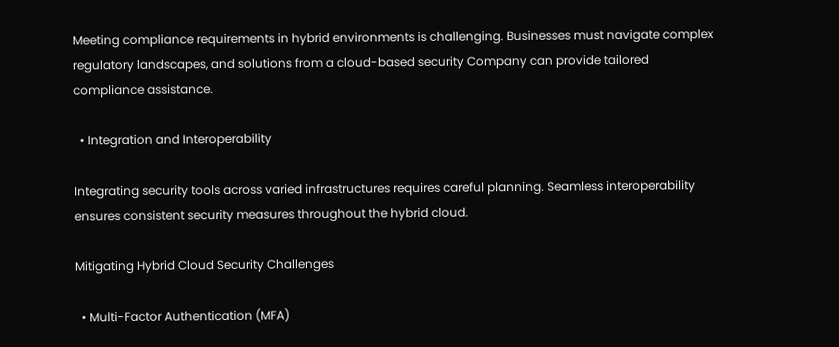Meeting compliance requirements in hybrid environments is challenging. Businesses must navigate complex regulatory landscapes, and solutions from a cloud-based security Company can provide tailored compliance assistance.

  • Integration and Interoperability

Integrating security tools across varied infrastructures requires careful planning. Seamless interoperability ensures consistent security measures throughout the hybrid cloud.

Mitigating Hybrid Cloud Security Challenges

  • Multi-Factor Authentication (MFA)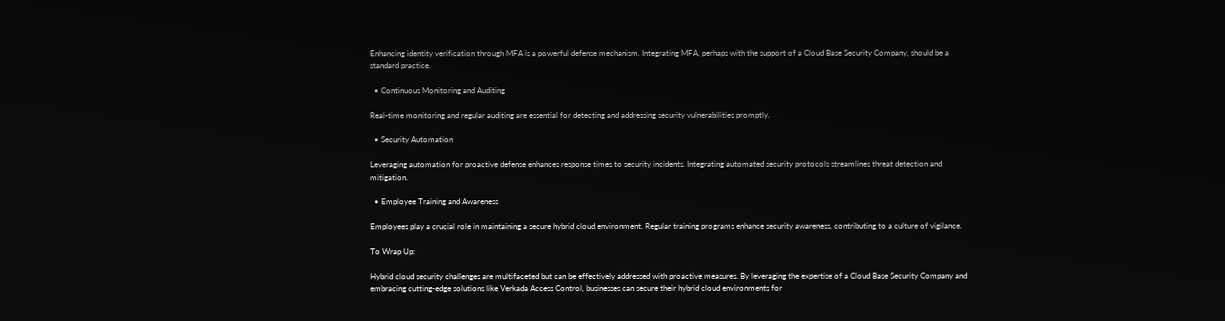Enhancing identity verification through MFA is a powerful defense mechanism. Integrating MFA, perhaps with the support of a Cloud Base Security Company, should be a standard practice.

  • Continuous Monitoring and Auditing

Real-time monitoring and regular auditing are essential for detecting and addressing security vulnerabilities promptly.

  • Security Automation

Leveraging automation for proactive defense enhances response times to security incidents. Integrating automated security protocols streamlines threat detection and mitigation.

  • Employee Training and Awareness

Employees play a crucial role in maintaining a secure hybrid cloud environment. Regular training programs enhance security awareness, contributing to a culture of vigilance.

To Wrap Up:

Hybrid cloud security challenges are multifaceted but can be effectively addressed with proactive measures. By leveraging the expertise of a Cloud Base Security Company and embracing cutting-edge solutions like Verkada Access Control, businesses can secure their hybrid cloud environments for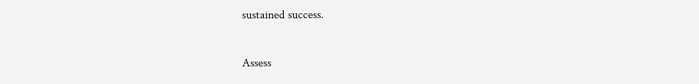sustained success.

Assess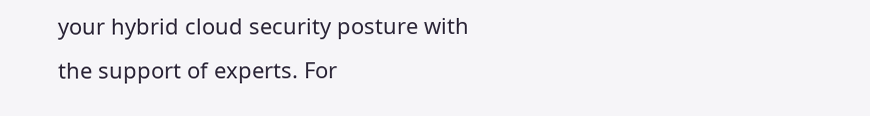your hybrid cloud security posture with the support of experts. For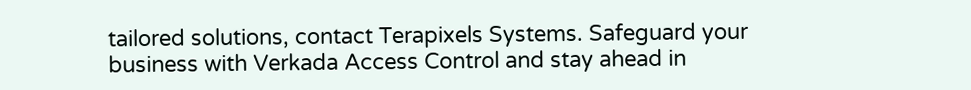tailored solutions, contact Terapixels Systems. Safeguard your business with Verkada Access Control and stay ahead in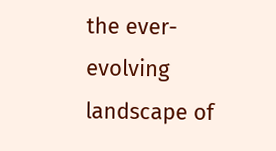the ever-evolving landscape of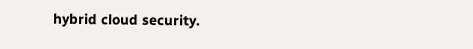hybrid cloud security.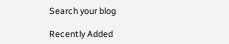Search your blog

Recently Added